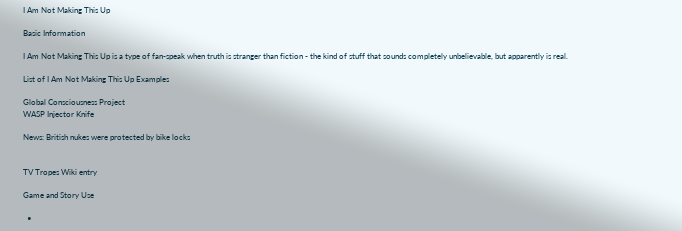I Am Not Making This Up

Basic Information

I Am Not Making This Up is a type of fan-speak when truth is stranger than fiction - the kind of stuff that sounds completely unbelievable, but apparently is real.

List of I Am Not Making This Up Examples

Global Consciousness Project
WASP Injector Knife

News: British nukes were protected by bike locks


TV Tropes Wiki entry

Game and Story Use

  •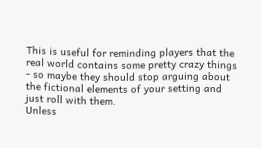This is useful for reminding players that the real world contains some pretty crazy things - so maybe they should stop arguing about the fictional elements of your setting and just roll with them.
Unless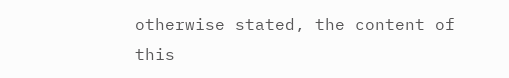otherwise stated, the content of this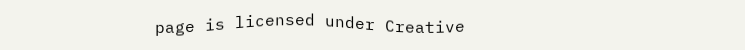page is licensed under Creative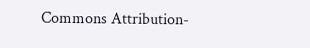Commons Attribution-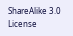ShareAlike 3.0 License